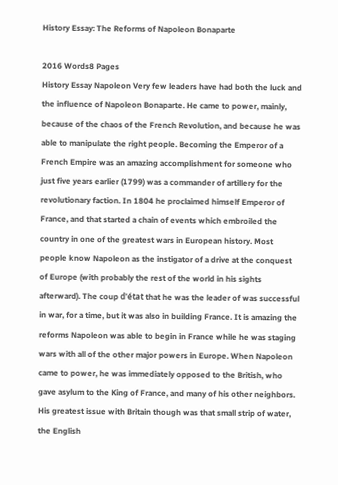History Essay: The Reforms of Napoleon Bonaparte

2016 Words8 Pages
History Essay Napoleon Very few leaders have had both the luck and the influence of Napoleon Bonaparte. He came to power, mainly, because of the chaos of the French Revolution, and because he was able to manipulate the right people. Becoming the Emperor of a French Empire was an amazing accomplishment for someone who just five years earlier (1799) was a commander of artillery for the revolutionary faction. In 1804 he proclaimed himself Emperor of France, and that started a chain of events which embroiled the country in one of the greatest wars in European history. Most people know Napoleon as the instigator of a drive at the conquest of Europe (with probably the rest of the world in his sights afterward). The coup d'état that he was the leader of was successful in war, for a time, but it was also in building France. It is amazing the reforms Napoleon was able to begin in France while he was staging wars with all of the other major powers in Europe. When Napoleon came to power, he was immediately opposed to the British, who gave asylum to the King of France, and many of his other neighbors. His greatest issue with Britain though was that small strip of water, the English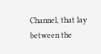Channel, that lay between the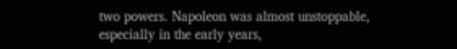two powers. Napoleon was almost unstoppable, especially in the early years,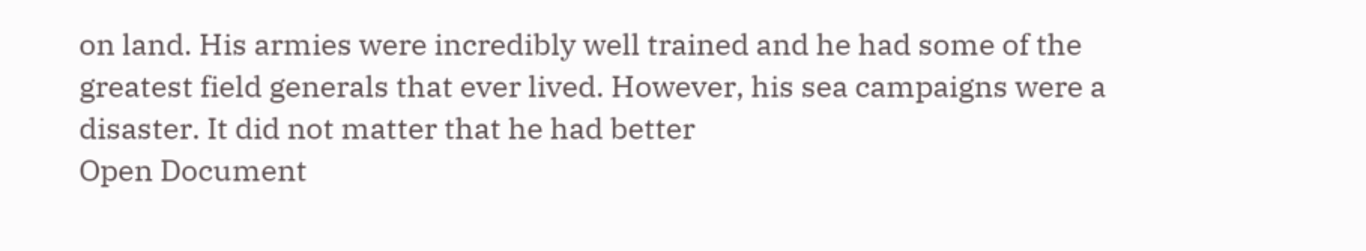on land. His armies were incredibly well trained and he had some of the greatest field generals that ever lived. However, his sea campaigns were a disaster. It did not matter that he had better
Open Document